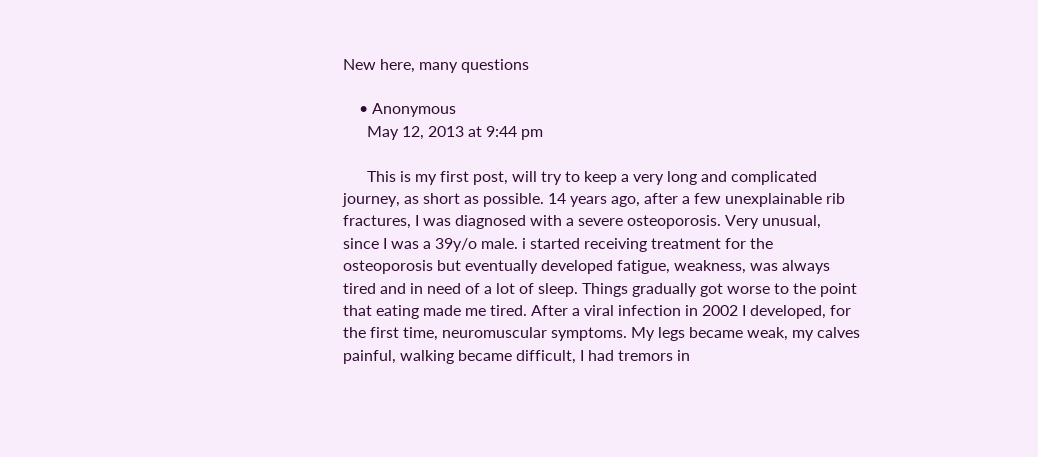New here, many questions

    • Anonymous
      May 12, 2013 at 9:44 pm

      This is my first post, will try to keep a very long and complicated journey, as short as possible. 14 years ago, after a few unexplainable rib fractures, I was diagnosed with a severe osteoporosis. Very unusual, since I was a 39y/o male. i started receiving treatment for the osteoporosis but eventually developed fatigue, weakness, was always tired and in need of a lot of sleep. Things gradually got worse to the point that eating made me tired. After a viral infection in 2002 I developed, for the first time, neuromuscular symptoms. My legs became weak, my calves painful, walking became difficult, I had tremors in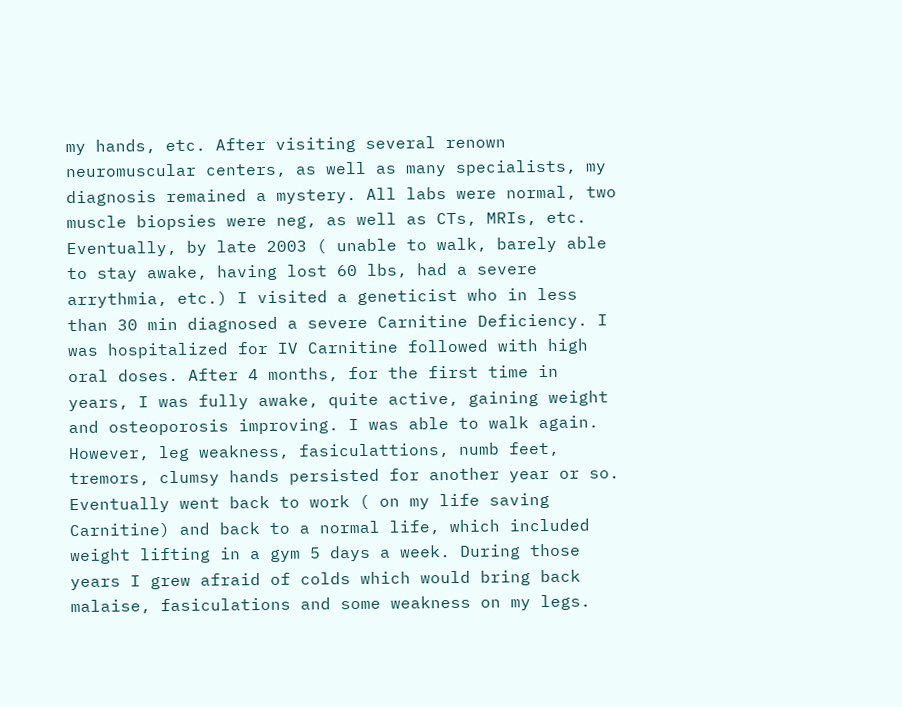my hands, etc. After visiting several renown neuromuscular centers, as well as many specialists, my diagnosis remained a mystery. All labs were normal, two muscle biopsies were neg, as well as CTs, MRIs, etc. Eventually, by late 2003 ( unable to walk, barely able to stay awake, having lost 60 lbs, had a severe arrythmia, etc.) I visited a geneticist who in less than 30 min diagnosed a severe Carnitine Deficiency. I was hospitalized for IV Carnitine followed with high oral doses. After 4 months, for the first time in years, I was fully awake, quite active, gaining weight and osteoporosis improving. I was able to walk again. However, leg weakness, fasiculattions, numb feet, tremors, clumsy hands persisted for another year or so. Eventually went back to work ( on my life saving Carnitine) and back to a normal life, which included weight lifting in a gym 5 days a week. During those years I grew afraid of colds which would bring back malaise, fasiculations and some weakness on my legs.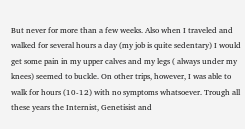But never for more than a few weeks. Also when I traveled and walked for several hours a day (my job is quite sedentary) I would get some pain in my upper calves and my legs ( always under my knees) seemed to buckle. On other trips, however, I was able to walk for hours (10-12) with no symptoms whatsoever. Trough all these years the Internist, Genetisist and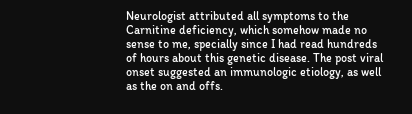Neurologist attributed all symptoms to the Carnitine deficiency, which somehow made no sense to me, specially since I had read hundreds of hours about this genetic disease. The post viral onset suggested an immunologic etiology, as well as the on and offs.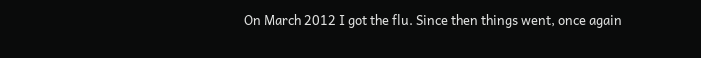On March 2012 I got the flu. Since then things went, once again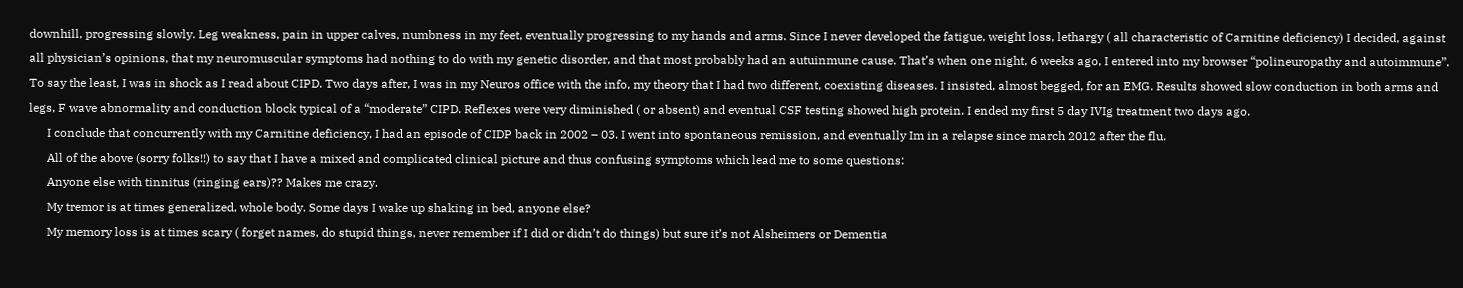downhill, progressing slowly. Leg weakness, pain in upper calves, numbness in my feet, eventually progressing to my hands and arms. Since I never developed the fatigue, weight loss, lethargy ( all characteristic of Carnitine deficiency) I decided, against all physician’s opinions, that my neuromuscular symptoms had nothing to do with my genetic disorder, and that most probably had an autuinmune cause. That’s when one night, 6 weeks ago, I entered into my browser “polineuropathy and autoimmune”. To say the least, I was in shock as I read about CIPD. Two days after, I was in my Neuros office with the info, my theory that I had two different, coexisting diseases. I insisted, almost begged, for an EMG. Results showed slow conduction in both arms and legs, F wave abnormality and conduction block typical of a “moderate” CIPD. Reflexes were very diminished ( or absent) and eventual CSF testing showed high protein. I ended my first 5 day IVIg treatment two days ago.
      I conclude that concurrently with my Carnitine deficiency, I had an episode of CIDP back in 2002 – 03. I went into spontaneous remission, and eventually Im in a relapse since march 2012 after the flu.
      All of the above (sorry folks!!) to say that I have a mixed and complicated clinical picture and thus confusing symptoms which lead me to some questions:
      Anyone else with tinnitus (ringing ears)?? Makes me crazy.
      My tremor is at times generalized, whole body. Some days I wake up shaking in bed, anyone else?
      My memory loss is at times scary ( forget names, do stupid things, never remember if I did or didn’t do things) but sure it’s not Alsheimers or Dementia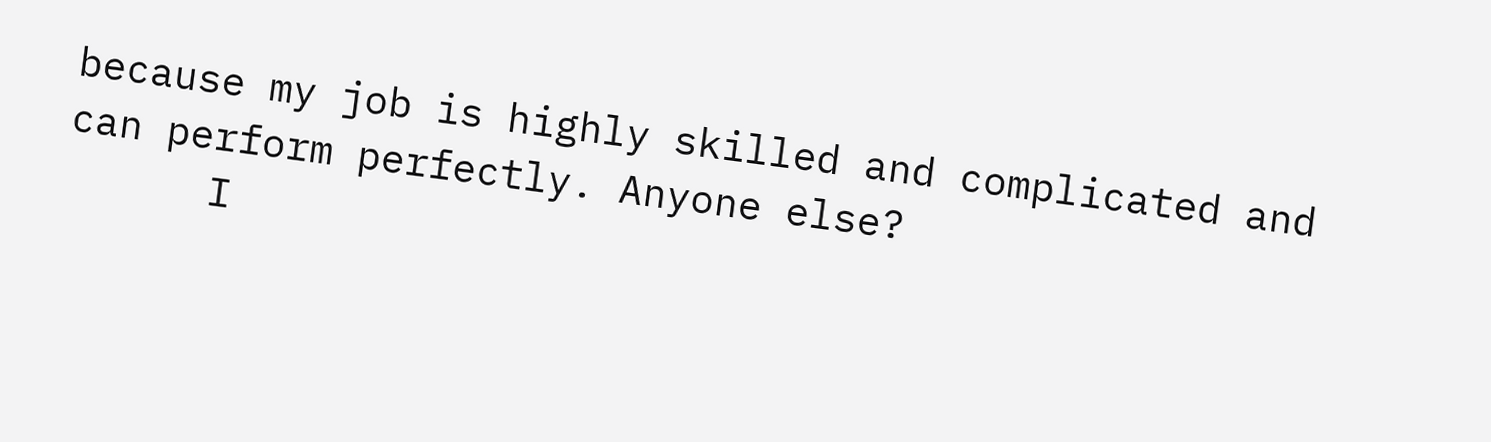because my job is highly skilled and complicated and can perform perfectly. Anyone else?
      I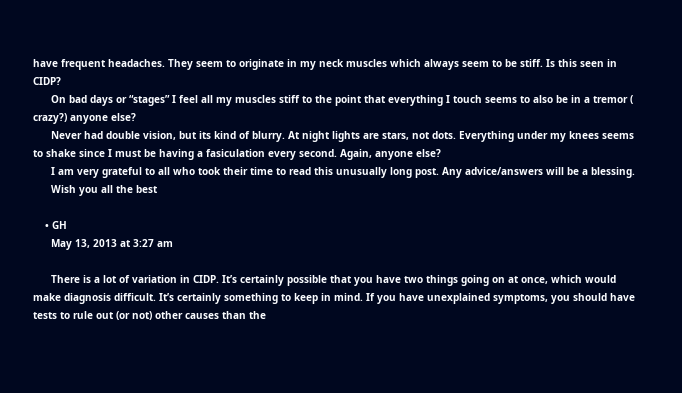have frequent headaches. They seem to originate in my neck muscles which always seem to be stiff. Is this seen in CIDP?
      On bad days or “stages” I feel all my muscles stiff to the point that everything I touch seems to also be in a tremor ( crazy?) anyone else?
      Never had double vision, but its kind of blurry. At night lights are stars, not dots. Everything under my knees seems to shake since I must be having a fasiculation every second. Again, anyone else?
      I am very grateful to all who took their time to read this unusually long post. Any advice/answers will be a blessing.
      Wish you all the best

    • GH
      May 13, 2013 at 3:27 am

      There is a lot of variation in CIDP. It’s certainly possible that you have two things going on at once, which would make diagnosis difficult. It’s certainly something to keep in mind. If you have unexplained symptoms, you should have tests to rule out (or not) other causes than the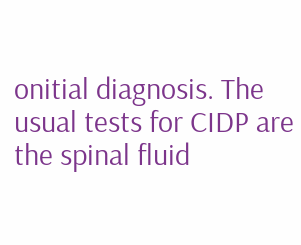onitial diagnosis. The usual tests for CIDP are the spinal fluid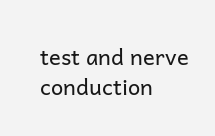test and nerve conduction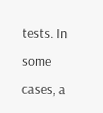tests. In some cases, a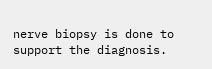nerve biopsy is done to support the diagnosis.